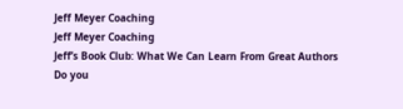Jeff Meyer Coaching
Jeff Meyer Coaching
Jeff’s Book Club: What We Can Learn From Great Authors
Do you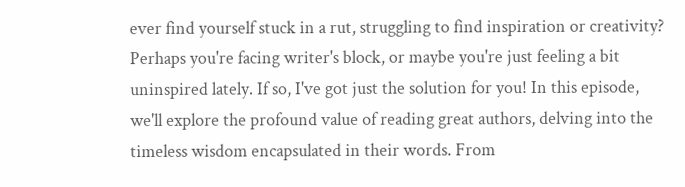ever find yourself stuck in a rut, struggling to find inspiration or creativity? Perhaps you're facing writer's block, or maybe you're just feeling a bit uninspired lately. If so, I've got just the solution for you! In this episode, we'll explore the profound value of reading great authors, delving into the timeless wisdom encapsulated in their words. From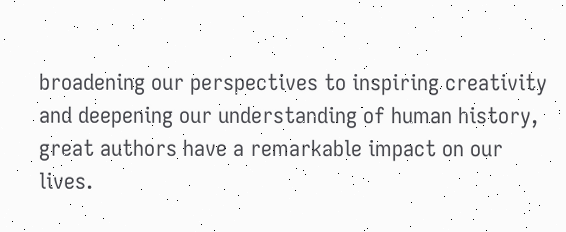broadening our perspectives to inspiring creativity and deepening our understanding of human history, great authors have a remarkable impact on our lives.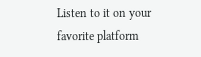Listen to it on your favorite platform